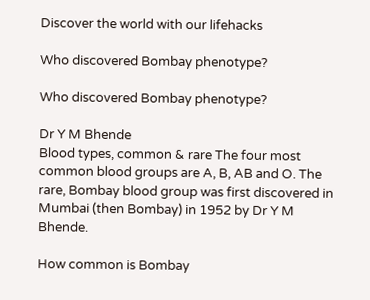Discover the world with our lifehacks

Who discovered Bombay phenotype?

Who discovered Bombay phenotype?

Dr Y M Bhende
Blood types, common & rare The four most common blood groups are A, B, AB and O. The rare, Bombay blood group was first discovered in Mumbai (then Bombay) in 1952 by Dr Y M Bhende.

How common is Bombay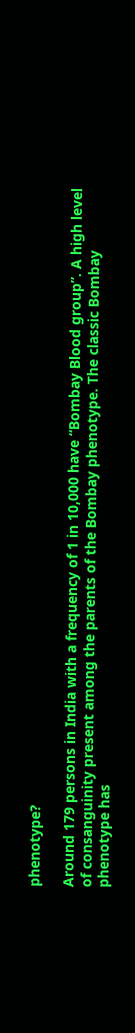phenotype?

Around 179 persons in India with a frequency of 1 in 10,000 have “Bombay Blood group”. A high level of consanguinity present among the parents of the Bombay phenotype. The classic Bombay phenotype has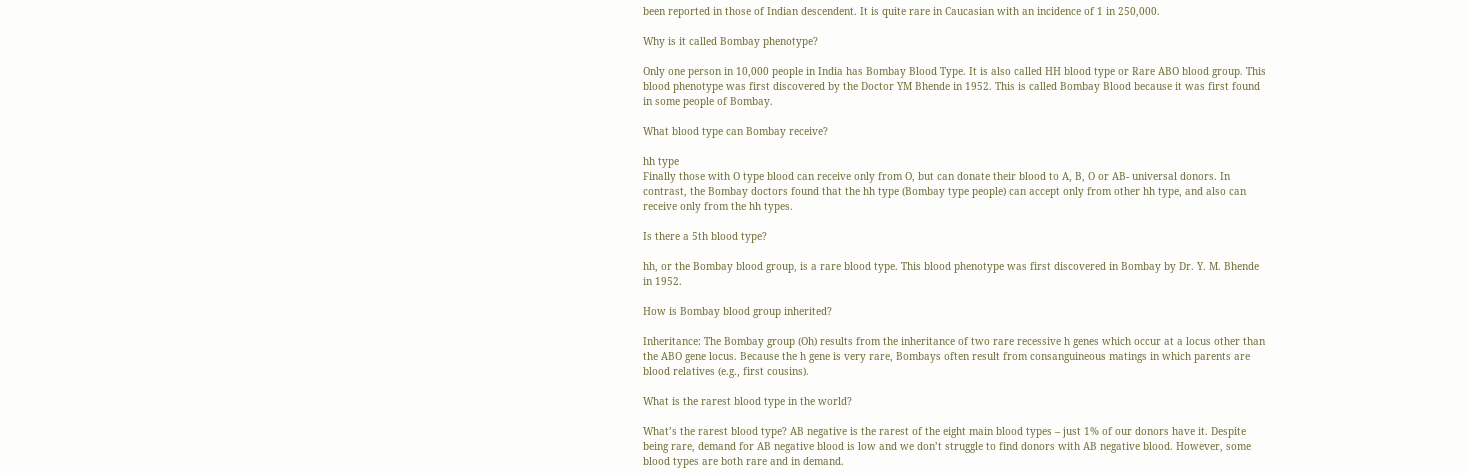been reported in those of Indian descendent. It is quite rare in Caucasian with an incidence of 1 in 250,000.

Why is it called Bombay phenotype?

Only one person in 10,000 people in India has Bombay Blood Type. It is also called HH blood type or Rare ABO blood group. This blood phenotype was first discovered by the Doctor YM Bhende in 1952. This is called Bombay Blood because it was first found in some people of Bombay.

What blood type can Bombay receive?

hh type
Finally those with O type blood can receive only from O, but can donate their blood to A, B, O or AB- universal donors. In contrast, the Bombay doctors found that the hh type (Bombay type people) can accept only from other hh type, and also can receive only from the hh types.

Is there a 5th blood type?

hh, or the Bombay blood group, is a rare blood type. This blood phenotype was first discovered in Bombay by Dr. Y. M. Bhende in 1952.

How is Bombay blood group inherited?

Inheritance: The Bombay group (Oh) results from the inheritance of two rare recessive h genes which occur at a locus other than the ABO gene locus. Because the h gene is very rare, Bombays often result from consanguineous matings in which parents are blood relatives (e.g., first cousins).

What is the rarest blood type in the world?

What’s the rarest blood type? AB negative is the rarest of the eight main blood types – just 1% of our donors have it. Despite being rare, demand for AB negative blood is low and we don’t struggle to find donors with AB negative blood. However, some blood types are both rare and in demand.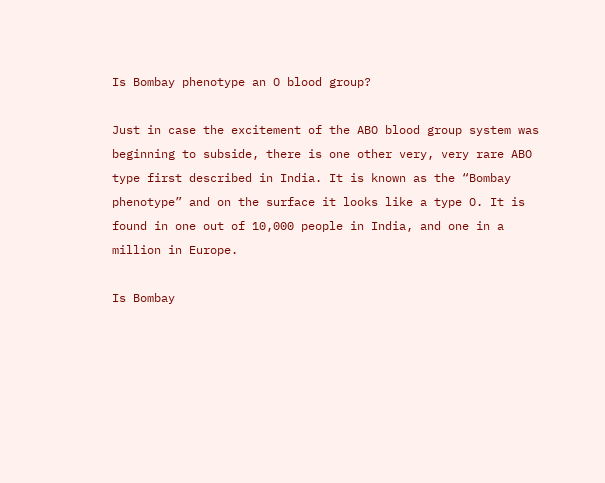Is Bombay phenotype an O blood group?

Just in case the excitement of the ABO blood group system was beginning to subside, there is one other very, very rare ABO type first described in India. It is known as the “Bombay phenotype” and on the surface it looks like a type O. It is found in one out of 10,000 people in India, and one in a million in Europe.

Is Bombay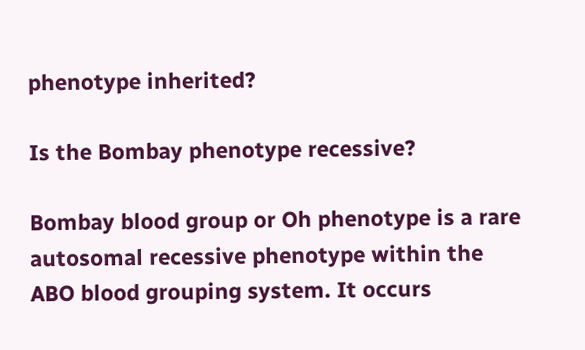phenotype inherited?

Is the Bombay phenotype recessive?

Bombay blood group or Oh phenotype is a rare autosomal recessive phenotype within the ABO blood grouping system. It occurs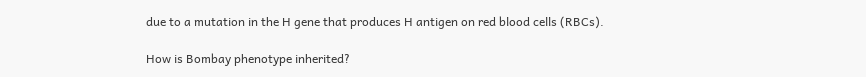due to a mutation in the H gene that produces H antigen on red blood cells (RBCs).

How is Bombay phenotype inherited?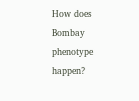How does Bombay phenotype happen?